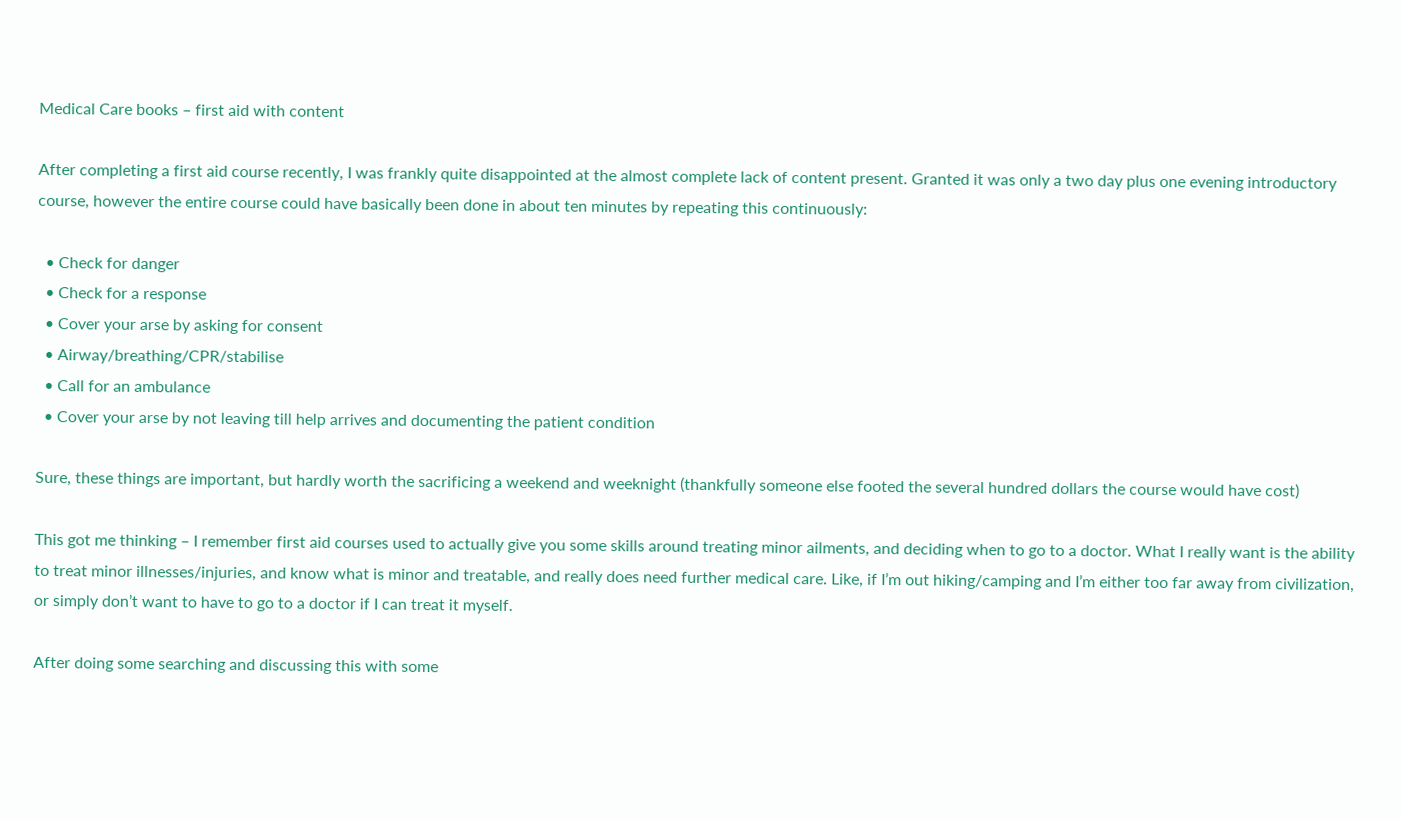Medical Care books – first aid with content

After completing a first aid course recently, I was frankly quite disappointed at the almost complete lack of content present. Granted it was only a two day plus one evening introductory course, however the entire course could have basically been done in about ten minutes by repeating this continuously:

  • Check for danger
  • Check for a response
  • Cover your arse by asking for consent
  • Airway/breathing/CPR/stabilise
  • Call for an ambulance
  • Cover your arse by not leaving till help arrives and documenting the patient condition

Sure, these things are important, but hardly worth the sacrificing a weekend and weeknight (thankfully someone else footed the several hundred dollars the course would have cost)

This got me thinking – I remember first aid courses used to actually give you some skills around treating minor ailments, and deciding when to go to a doctor. What I really want is the ability to treat minor illnesses/injuries, and know what is minor and treatable, and really does need further medical care. Like, if I’m out hiking/camping and I’m either too far away from civilization, or simply don’t want to have to go to a doctor if I can treat it myself.

After doing some searching and discussing this with some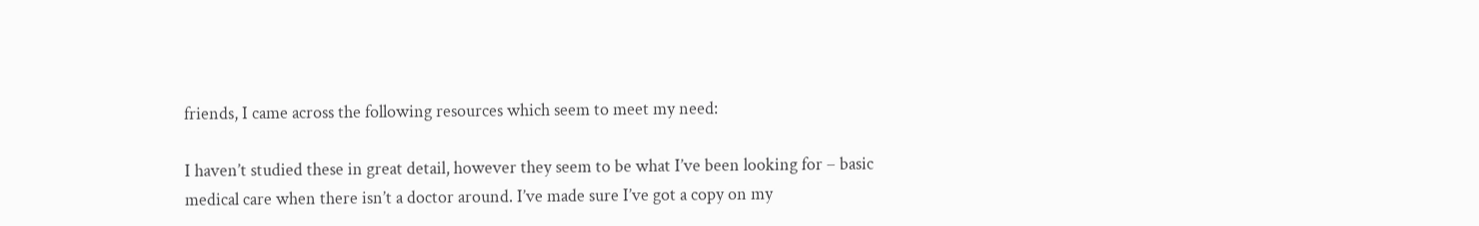friends, I came across the following resources which seem to meet my need:

I haven’t studied these in great detail, however they seem to be what I’ve been looking for – basic medical care when there isn’t a doctor around. I’ve made sure I’ve got a copy on my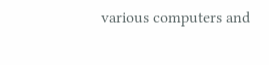various computers and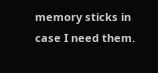memory sticks in case I need them.